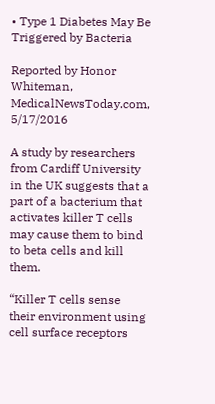• Type 1 Diabetes May Be Triggered by Bacteria

Reported by Honor Whiteman, MedicalNewsToday.com, 5/17/2016

A study by researchers from Cardiff University in the UK suggests that a part of a bacterium that activates killer T cells may cause them to bind to beta cells and kill them.

“Killer T cells sense their environment using cell surface receptors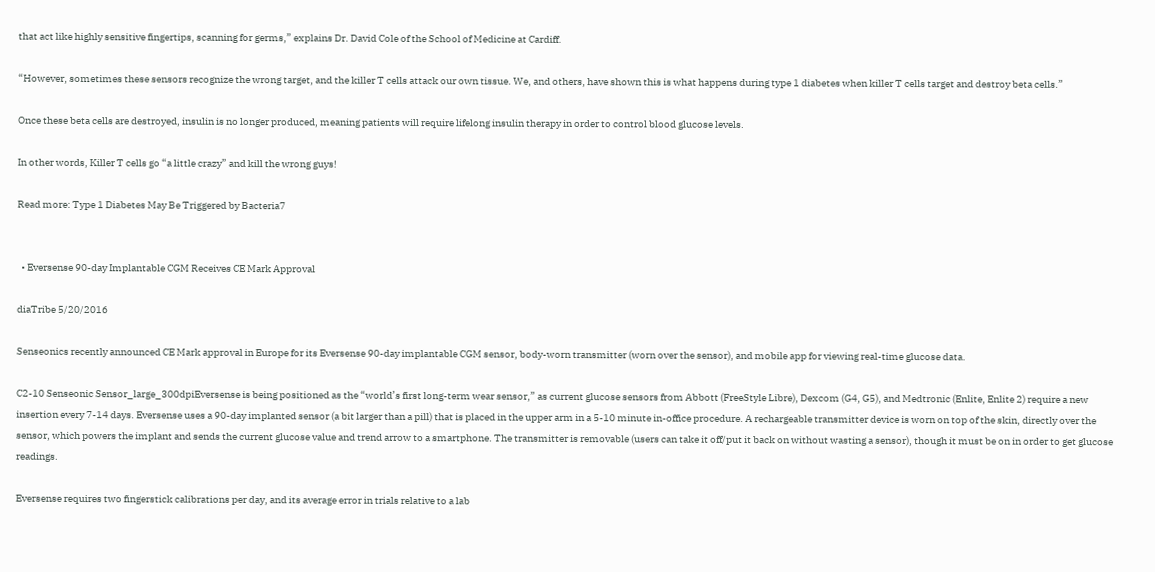that act like highly sensitive fingertips, scanning for germs,” explains Dr. David Cole of the School of Medicine at Cardiff.

“However, sometimes these sensors recognize the wrong target, and the killer T cells attack our own tissue. We, and others, have shown this is what happens during type 1 diabetes when killer T cells target and destroy beta cells.”

Once these beta cells are destroyed, insulin is no longer produced, meaning patients will require lifelong insulin therapy in order to control blood glucose levels.

In other words, Killer T cells go “a little crazy” and kill the wrong guys!

Read more: Type 1 Diabetes May Be Triggered by Bacteria7


  • Eversense 90-day Implantable CGM Receives CE Mark Approval

diaTribe 5/20/2016

Senseonics recently announced CE Mark approval in Europe for its Eversense 90-day implantable CGM sensor, body-worn transmitter (worn over the sensor), and mobile app for viewing real-time glucose data.

C2-10 Senseonic Sensor_large_300dpiEversense is being positioned as the “world’s first long-term wear sensor,” as current glucose sensors from Abbott (FreeStyle Libre), Dexcom (G4, G5), and Medtronic (Enlite, Enlite 2) require a new insertion every 7-14 days. Eversense uses a 90-day implanted sensor (a bit larger than a pill) that is placed in the upper arm in a 5-10 minute in-office procedure. A rechargeable transmitter device is worn on top of the skin, directly over the sensor, which powers the implant and sends the current glucose value and trend arrow to a smartphone. The transmitter is removable (users can take it off/put it back on without wasting a sensor), though it must be on in order to get glucose readings.

Eversense requires two fingerstick calibrations per day, and its average error in trials relative to a lab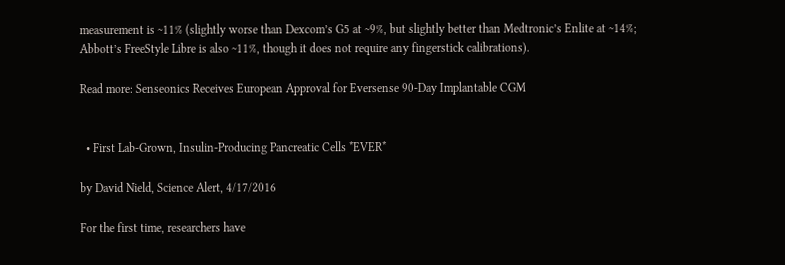measurement is ~11% (slightly worse than Dexcom’s G5 at ~9%, but slightly better than Medtronic’s Enlite at ~14%; Abbott’s FreeStyle Libre is also ~11%, though it does not require any fingerstick calibrations).

Read more: Senseonics Receives European Approval for Eversense 90-Day Implantable CGM


  • First Lab-Grown, Insulin-Producing Pancreatic Cells *EVER*

by David Nield, Science Alert, 4/17/2016

For the first time, researchers have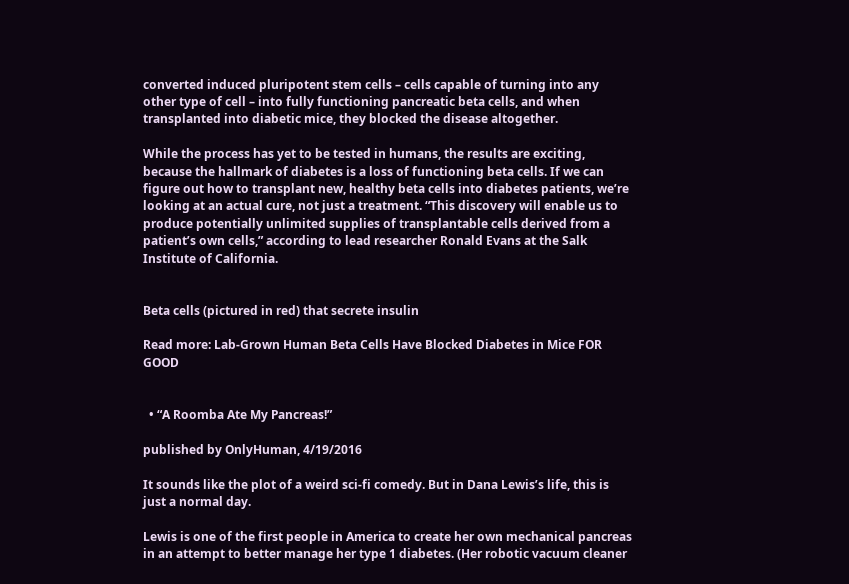converted induced pluripotent stem cells – cells capable of turning into any other type of cell – into fully functioning pancreatic beta cells, and when transplanted into diabetic mice, they blocked the disease altogether.

While the process has yet to be tested in humans, the results are exciting, because the hallmark of diabetes is a loss of functioning beta cells. If we can figure out how to transplant new, healthy beta cells into diabetes patients, we’re looking at an actual cure, not just a treatment. “This discovery will enable us to produce potentially unlimited supplies of transplantable cells derived from a patient’s own cells,” according to lead researcher Ronald Evans at the Salk Institute of California.


Beta cells (pictured in red) that secrete insulin

Read more: Lab-Grown Human Beta Cells Have Blocked Diabetes in Mice FOR GOOD


  • “A Roomba Ate My Pancreas!”

published by OnlyHuman, 4/19/2016

It sounds like the plot of a weird sci-fi comedy. But in Dana Lewis’s life, this is just a normal day.

Lewis is one of the first people in America to create her own mechanical pancreas in an attempt to better manage her type 1 diabetes. (Her robotic vacuum cleaner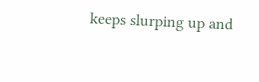keeps slurping up and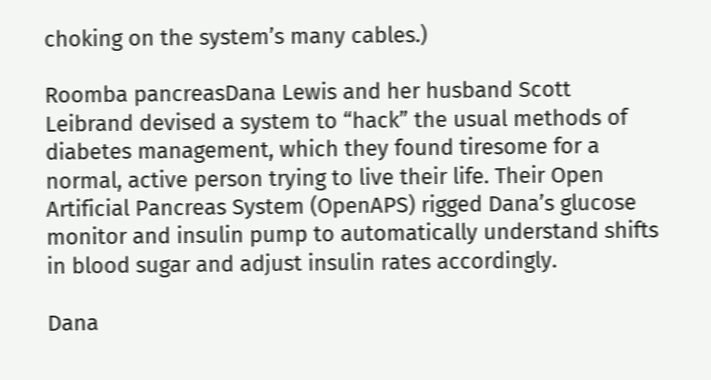choking on the system’s many cables.)

Roomba pancreasDana Lewis and her husband Scott Leibrand devised a system to “hack” the usual methods of diabetes management, which they found tiresome for a normal, active person trying to live their life. Their Open Artificial Pancreas System (OpenAPS) rigged Dana’s glucose monitor and insulin pump to automatically understand shifts in blood sugar and adjust insulin rates accordingly.

Dana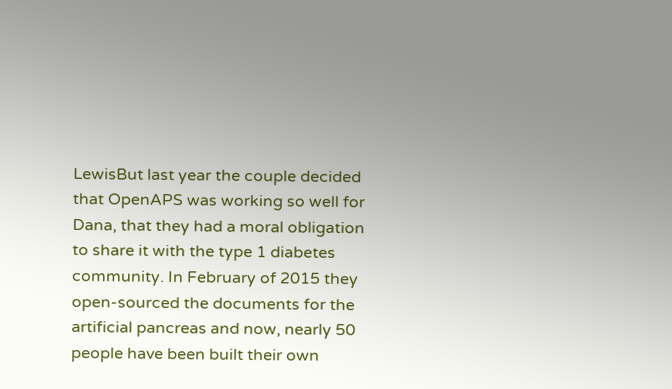LewisBut last year the couple decided that OpenAPS was working so well for Dana, that they had a moral obligation to share it with the type 1 diabetes community. In February of 2015 they open-sourced the documents for the artificial pancreas and now, nearly 50 people have been built their own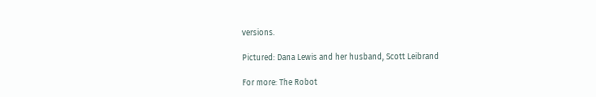versions.

Pictured: Dana Lewis and her husband, Scott Leibrand

For more: The Robot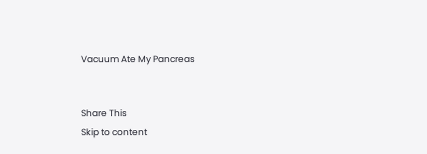Vacuum Ate My Pancreas


Share This
Skip to content